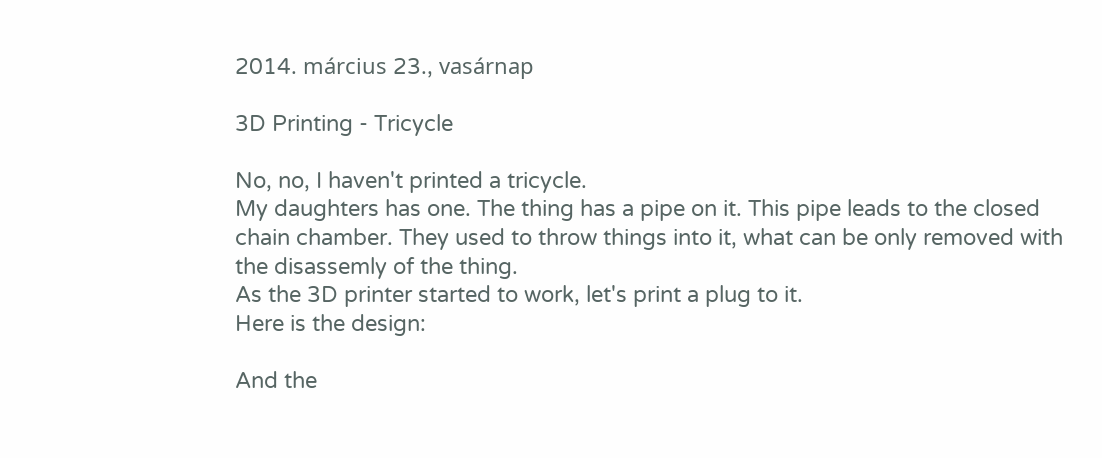2014. március 23., vasárnap

3D Printing - Tricycle

No, no, I haven't printed a tricycle.
My daughters has one. The thing has a pipe on it. This pipe leads to the closed chain chamber. They used to throw things into it, what can be only removed with the disassemly of the thing.
As the 3D printer started to work, let's print a plug to it.
Here is the design:

And the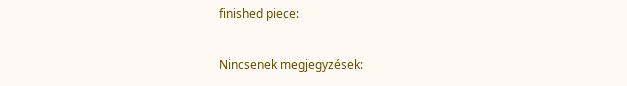finished piece:

Nincsenek megjegyzések: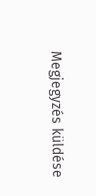Megjegyzés küldése